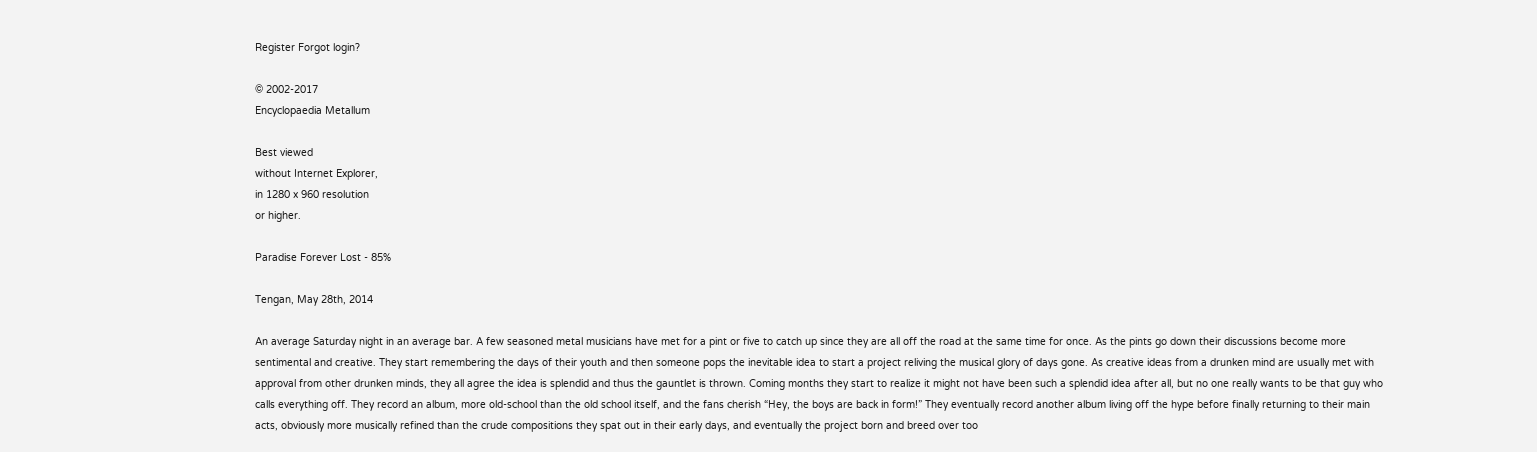Register Forgot login?

© 2002-2017
Encyclopaedia Metallum

Best viewed
without Internet Explorer,
in 1280 x 960 resolution
or higher.

Paradise Forever Lost - 85%

Tengan, May 28th, 2014

An average Saturday night in an average bar. A few seasoned metal musicians have met for a pint or five to catch up since they are all off the road at the same time for once. As the pints go down their discussions become more sentimental and creative. They start remembering the days of their youth and then someone pops the inevitable idea to start a project reliving the musical glory of days gone. As creative ideas from a drunken mind are usually met with approval from other drunken minds, they all agree the idea is splendid and thus the gauntlet is thrown. Coming months they start to realize it might not have been such a splendid idea after all, but no one really wants to be that guy who calls everything off. They record an album, more old-school than the old school itself, and the fans cherish “Hey, the boys are back in form!” They eventually record another album living off the hype before finally returning to their main acts, obviously more musically refined than the crude compositions they spat out in their early days, and eventually the project born and breed over too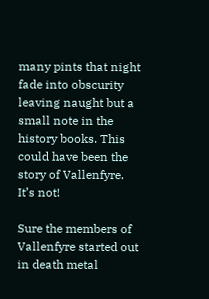many pints that night fade into obscurity leaving naught but a small note in the history books. This could have been the story of Vallenfyre. It’s not!

Sure the members of Vallenfyre started out in death metal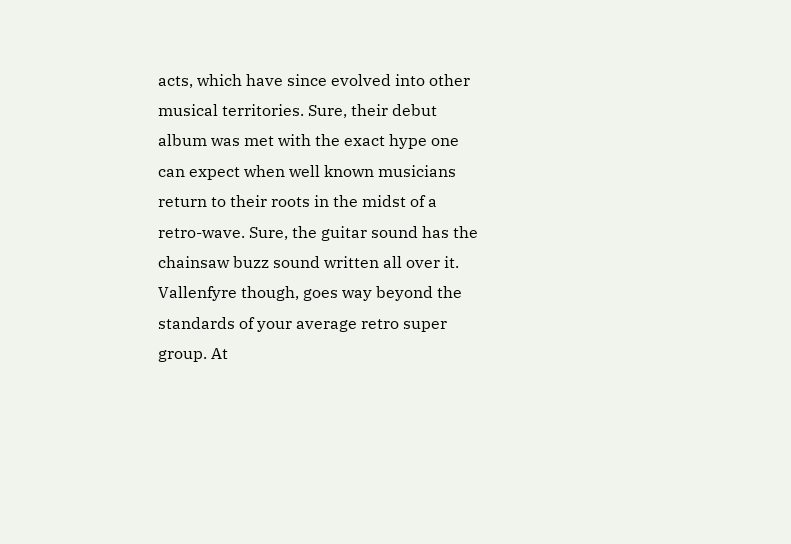acts, which have since evolved into other musical territories. Sure, their debut album was met with the exact hype one can expect when well known musicians return to their roots in the midst of a retro-wave. Sure, the guitar sound has the chainsaw buzz sound written all over it. Vallenfyre though, goes way beyond the standards of your average retro super group. At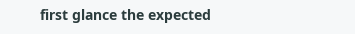first glance the expected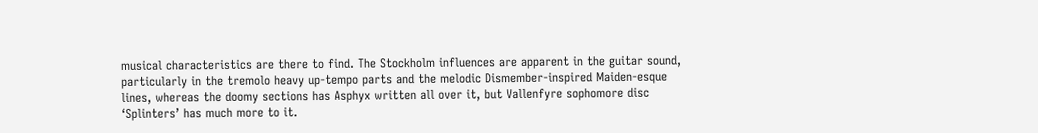musical characteristics are there to find. The Stockholm influences are apparent in the guitar sound, particularly in the tremolo heavy up-tempo parts and the melodic Dismember-inspired Maiden-esque lines, whereas the doomy sections has Asphyx written all over it, but Vallenfyre sophomore disc ‘Splinters’ has much more to it.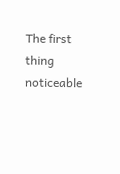The first thing noticeable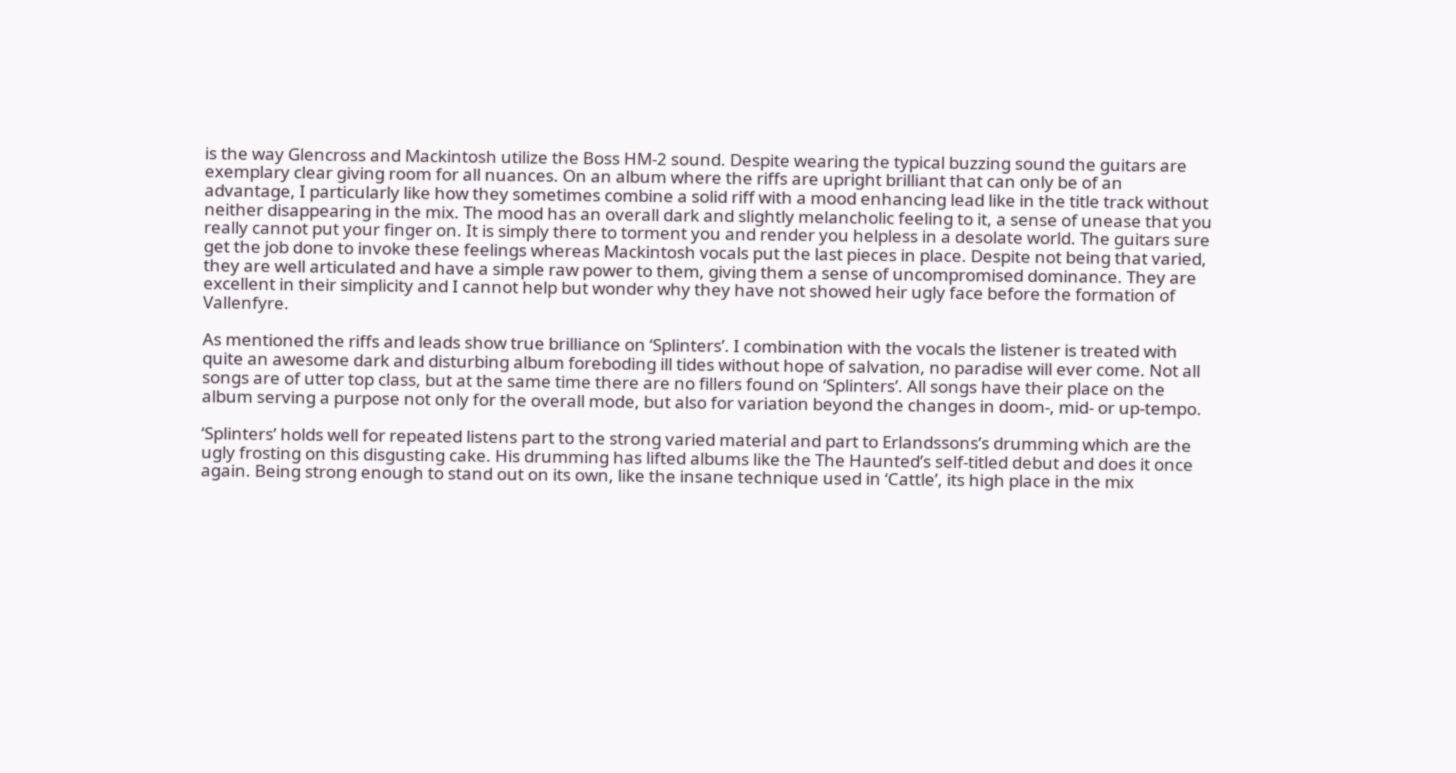is the way Glencross and Mackintosh utilize the Boss HM-2 sound. Despite wearing the typical buzzing sound the guitars are exemplary clear giving room for all nuances. On an album where the riffs are upright brilliant that can only be of an advantage, I particularly like how they sometimes combine a solid riff with a mood enhancing lead like in the title track without neither disappearing in the mix. The mood has an overall dark and slightly melancholic feeling to it, a sense of unease that you really cannot put your finger on. It is simply there to torment you and render you helpless in a desolate world. The guitars sure get the job done to invoke these feelings whereas Mackintosh vocals put the last pieces in place. Despite not being that varied, they are well articulated and have a simple raw power to them, giving them a sense of uncompromised dominance. They are excellent in their simplicity and I cannot help but wonder why they have not showed heir ugly face before the formation of Vallenfyre.

As mentioned the riffs and leads show true brilliance on ‘Splinters’. I combination with the vocals the listener is treated with quite an awesome dark and disturbing album foreboding ill tides without hope of salvation, no paradise will ever come. Not all songs are of utter top class, but at the same time there are no fillers found on ‘Splinters’. All songs have their place on the album serving a purpose not only for the overall mode, but also for variation beyond the changes in doom-, mid- or up-tempo.

‘Splinters’ holds well for repeated listens part to the strong varied material and part to Erlandssons’s drumming which are the ugly frosting on this disgusting cake. His drumming has lifted albums like the The Haunted’s self-titled debut and does it once again. Being strong enough to stand out on its own, like the insane technique used in ‘Cattle’, its high place in the mix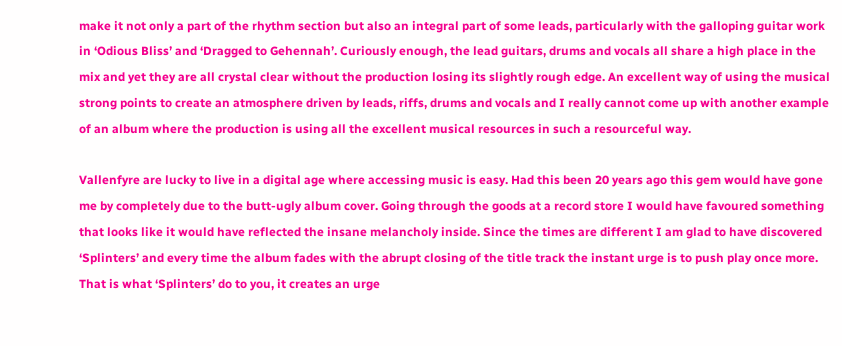make it not only a part of the rhythm section but also an integral part of some leads, particularly with the galloping guitar work in ‘Odious Bliss’ and ‘Dragged to Gehennah’. Curiously enough, the lead guitars, drums and vocals all share a high place in the mix and yet they are all crystal clear without the production losing its slightly rough edge. An excellent way of using the musical strong points to create an atmosphere driven by leads, riffs, drums and vocals and I really cannot come up with another example of an album where the production is using all the excellent musical resources in such a resourceful way.

Vallenfyre are lucky to live in a digital age where accessing music is easy. Had this been 20 years ago this gem would have gone me by completely due to the butt-ugly album cover. Going through the goods at a record store I would have favoured something that looks like it would have reflected the insane melancholy inside. Since the times are different I am glad to have discovered ‘Splinters’ and every time the album fades with the abrupt closing of the title track the instant urge is to push play once more. That is what ‘Splinters’ do to you, it creates an urge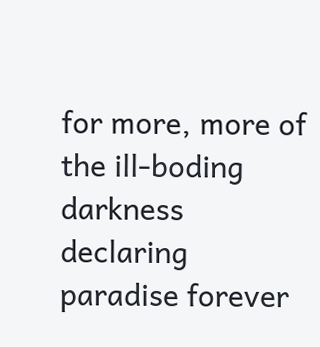for more, more of the ill-boding darkness declaring paradise forever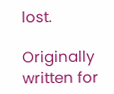lost.

Originally written for